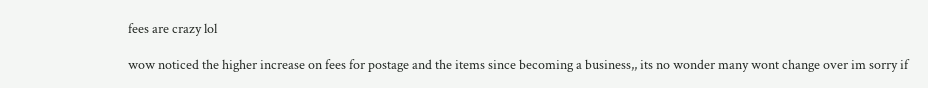fees are crazy lol

wow noticed the higher increase on fees for postage and the items since becoming a business,, its no wonder many wont change over im sorry if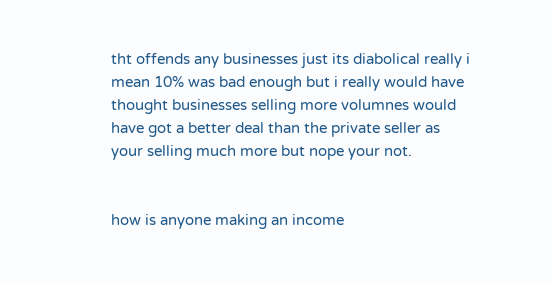tht offends any businesses just its diabolical really i mean 10% was bad enough but i really would have thought businesses selling more volumnes would have got a better deal than the private seller as your selling much more but nope your not.


how is anyone making an income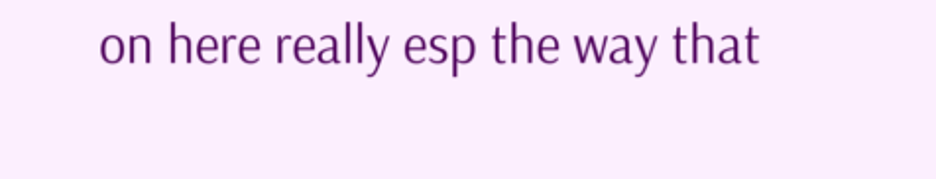on here really esp the way that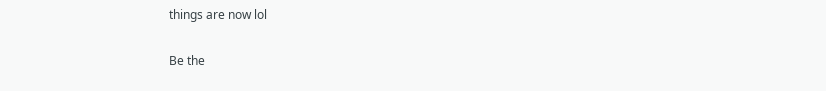things are now lol

Be the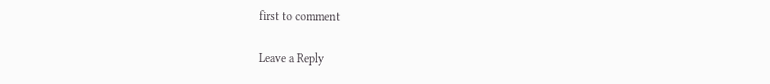first to comment

Leave a Reply